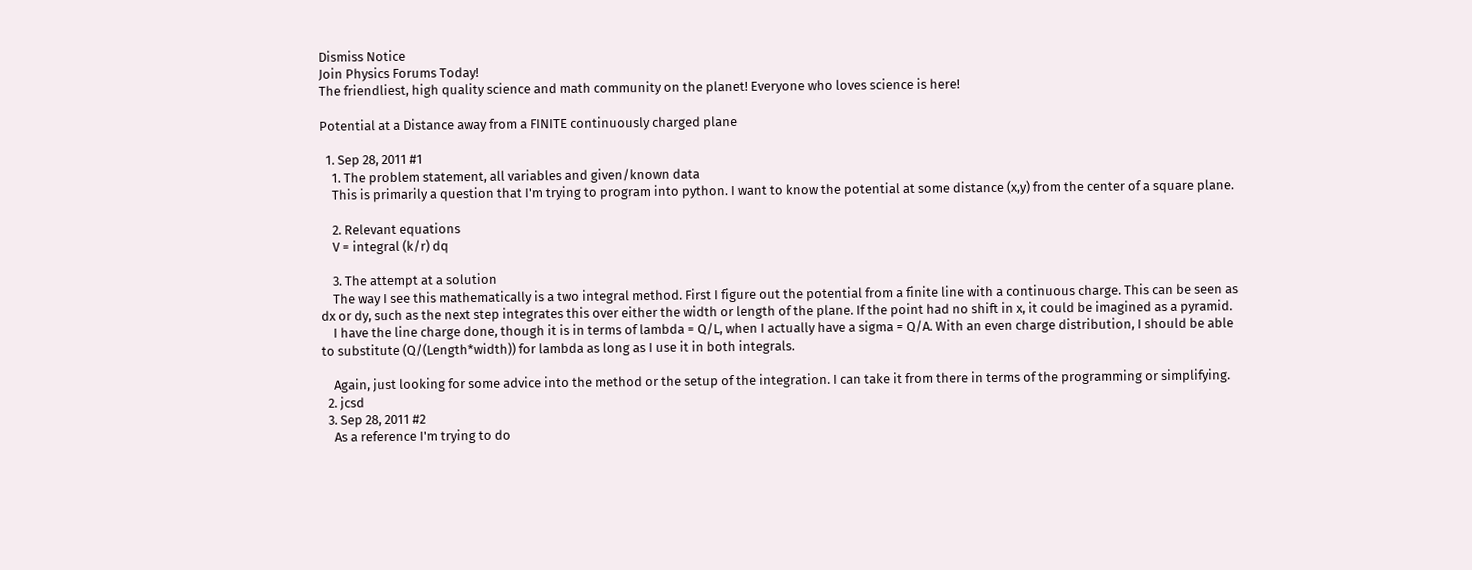Dismiss Notice
Join Physics Forums Today!
The friendliest, high quality science and math community on the planet! Everyone who loves science is here!

Potential at a Distance away from a FINITE continuously charged plane

  1. Sep 28, 2011 #1
    1. The problem statement, all variables and given/known data
    This is primarily a question that I'm trying to program into python. I want to know the potential at some distance (x,y) from the center of a square plane.

    2. Relevant equations
    V = integral (k/r) dq

    3. The attempt at a solution
    The way I see this mathematically is a two integral method. First I figure out the potential from a finite line with a continuous charge. This can be seen as dx or dy, such as the next step integrates this over either the width or length of the plane. If the point had no shift in x, it could be imagined as a pyramid.
    I have the line charge done, though it is in terms of lambda = Q/L, when I actually have a sigma = Q/A. With an even charge distribution, I should be able to substitute (Q/(Length*width)) for lambda as long as I use it in both integrals.

    Again, just looking for some advice into the method or the setup of the integration. I can take it from there in terms of the programming or simplifying.
  2. jcsd
  3. Sep 28, 2011 #2
    As a reference I'm trying to do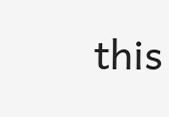this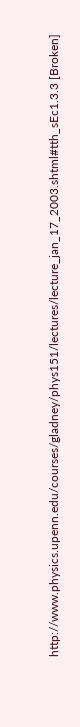http://www.physics.upenn.edu/courses/gladney/phys151/lectures/lecture_jan_17_2003.shtml#tth_sEc1.3.3 [Broken]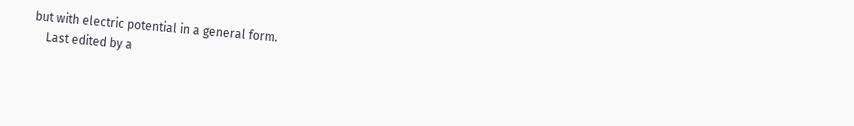but with electric potential in a general form.
    Last edited by a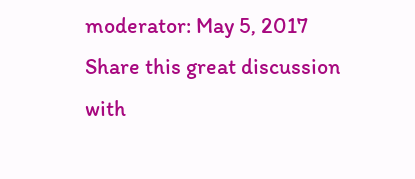moderator: May 5, 2017
Share this great discussion with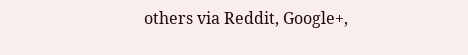others via Reddit, Google+,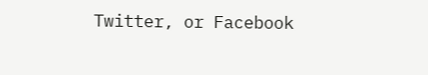Twitter, or Facebook